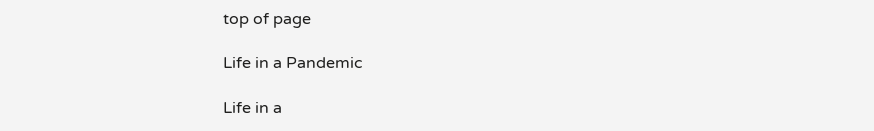top of page

Life in a Pandemic

Life in a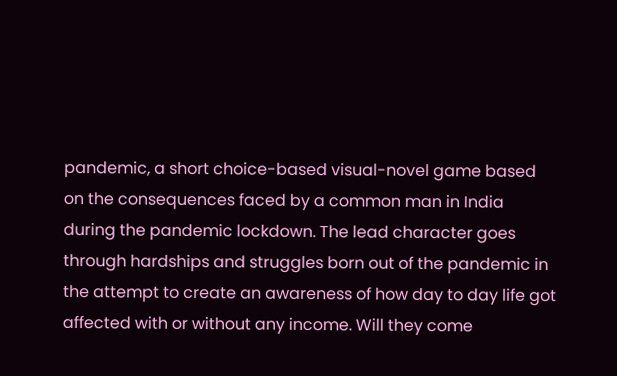pandemic, a short choice-based visual-novel game based on the consequences faced by a common man in India during the pandemic lockdown. The lead character goes through hardships and struggles born out of the pandemic in the attempt to create an awareness of how day to day life got affected with or without any income. Will they come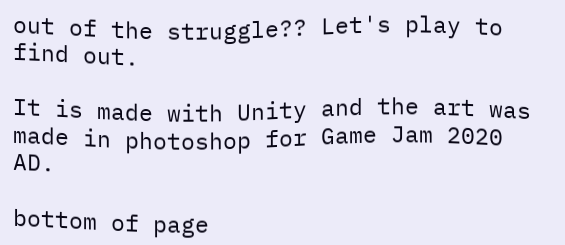out of the struggle?? Let's play to find out.

It is made with Unity and the art was made in photoshop for Game Jam 2020 AD.

bottom of page